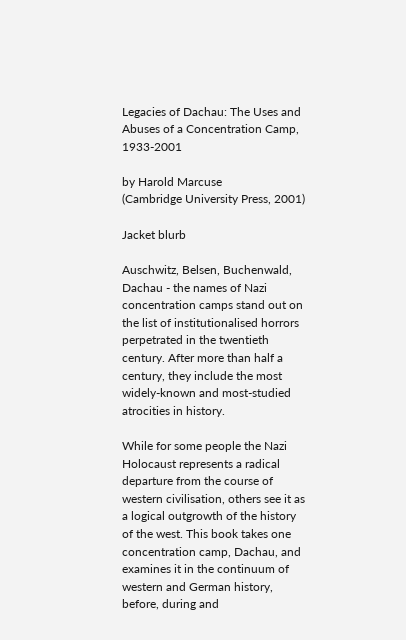Legacies of Dachau: The Uses and Abuses of a Concentration Camp, 1933-2001

by Harold Marcuse
(Cambridge University Press, 2001)

Jacket blurb

Auschwitz, Belsen, Buchenwald, Dachau - the names of Nazi concentration camps stand out on the list of institutionalised horrors perpetrated in the twentieth century. After more than half a century, they include the most widely-known and most-studied atrocities in history.

While for some people the Nazi Holocaust represents a radical departure from the course of western civilisation, others see it as a logical outgrowth of the history of the west. This book takes one concentration camp, Dachau, and examines it in the continuum of western and German history, before, during and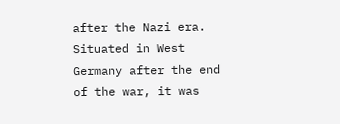after the Nazi era. Situated in West Germany after the end of the war, it was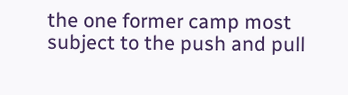the one former camp most subject to the push and pull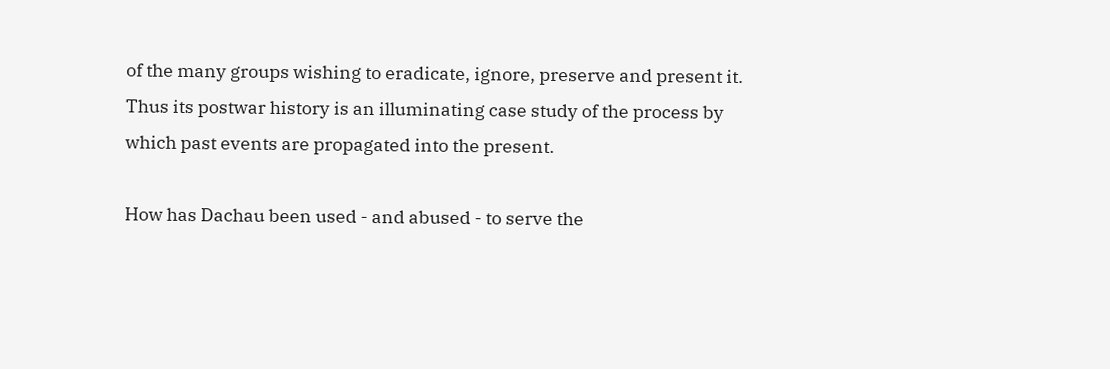of the many groups wishing to eradicate, ignore, preserve and present it.
Thus its postwar history is an illuminating case study of the process by which past events are propagated into the present.

How has Dachau been used - and abused - to serve the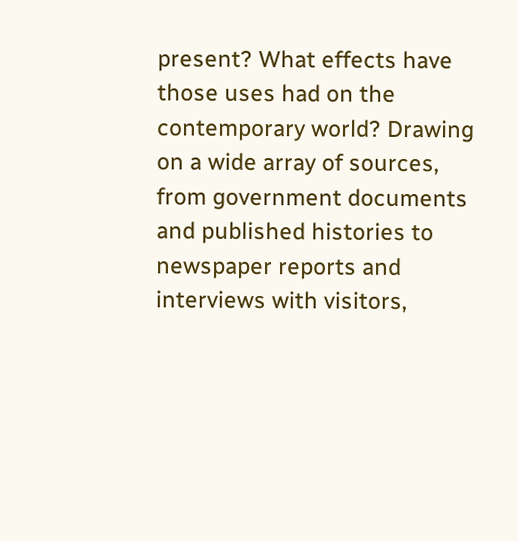present? What effects have those uses had on the contemporary world? Drawing on a wide array of sources, from government documents and published histories to newspaper reports and interviews with visitors,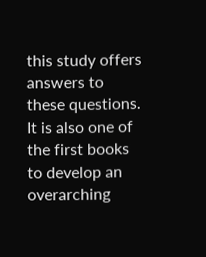this study offers answers to these questions. It is also one of the first books to develop an overarching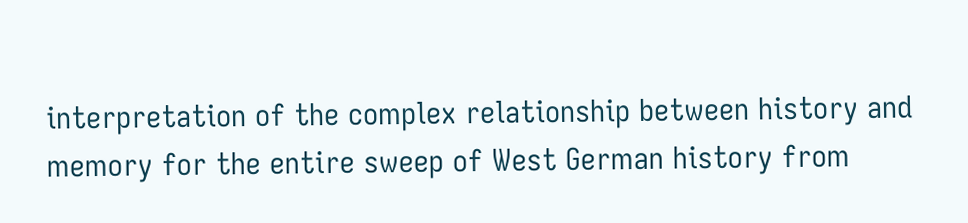interpretation of the complex relationship between history and memory for the entire sweep of West German history from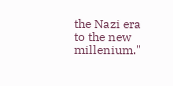the Nazi era to the new millenium."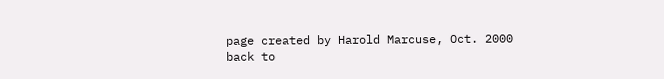page created by Harold Marcuse, Oct. 2000
back to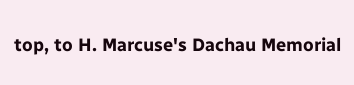top, to H. Marcuse's Dachau Memorial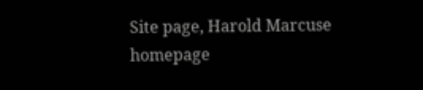Site page, Harold Marcuse homepage